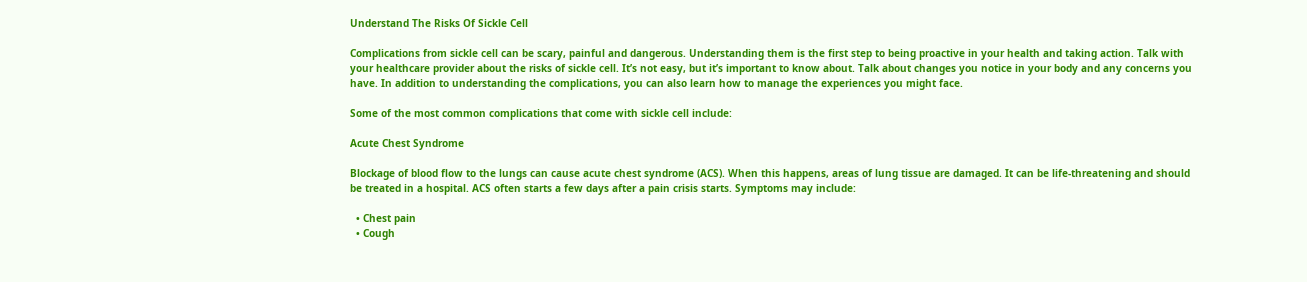Understand The Risks Of Sickle Cell

Complications from sickle cell can be scary, painful and dangerous. Understanding them is the first step to being proactive in your health and taking action. Talk with your healthcare provider about the risks of sickle cell. It’s not easy, but it’s important to know about. Talk about changes you notice in your body and any concerns you have. In addition to understanding the complications, you can also learn how to manage the experiences you might face.

Some of the most common complications that come with sickle cell include:

Acute Chest Syndrome

Blockage of blood flow to the lungs can cause acute chest syndrome (ACS). When this happens, areas of lung tissue are damaged. It can be life-threatening and should be treated in a hospital. ACS often starts a few days after a pain crisis starts. Symptoms may include:

  • Chest pain
  • Cough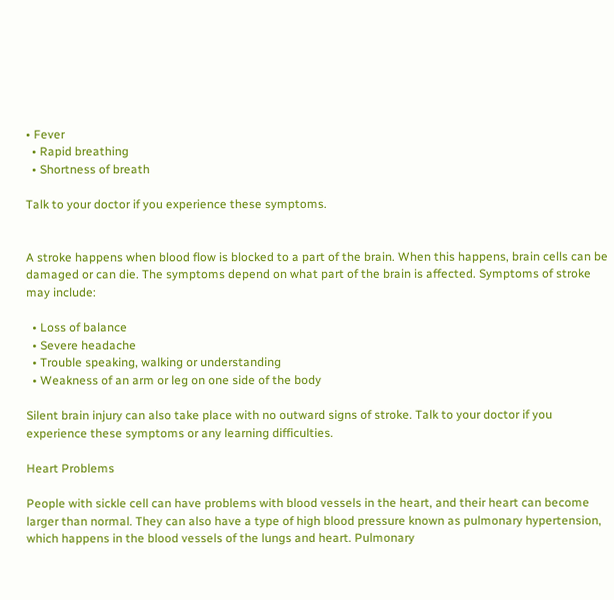• Fever
  • Rapid breathing
  • Shortness of breath

Talk to your doctor if you experience these symptoms.


A stroke happens when blood flow is blocked to a part of the brain. When this happens, brain cells can be damaged or can die. The symptoms depend on what part of the brain is affected. Symptoms of stroke may include:

  • Loss of balance
  • Severe headache
  • Trouble speaking, walking or understanding
  • Weakness of an arm or leg on one side of the body

Silent brain injury can also take place with no outward signs of stroke. Talk to your doctor if you experience these symptoms or any learning difficulties.

Heart Problems

People with sickle cell can have problems with blood vessels in the heart, and their heart can become larger than normal. They can also have a type of high blood pressure known as pulmonary hypertension, which happens in the blood vessels of the lungs and heart. Pulmonary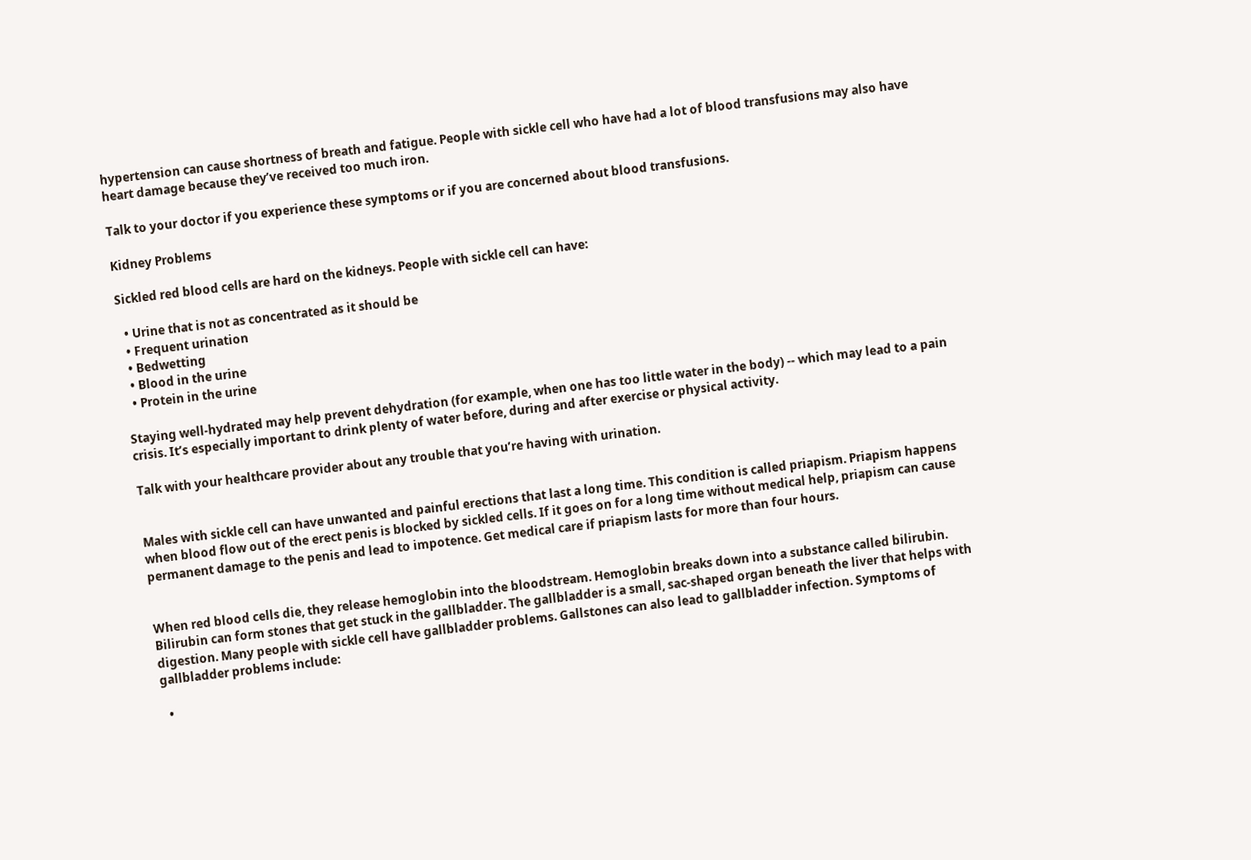hypertension can cause shortness of breath and fatigue. People with sickle cell who have had a lot of blood transfusions may also have heart damage because they’ve received too much iron.

Talk to your doctor if you experience these symptoms or if you are concerned about blood transfusions.

Kidney Problems

Sickled red blood cells are hard on the kidneys. People with sickle cell can have:

  • Urine that is not as concentrated as it should be
  • Frequent urination
  • Bedwetting
  • Blood in the urine
  • Protein in the urine

Staying well-hydrated may help prevent dehydration (for example, when one has too little water in the body) -- which may lead to a pain crisis. It’s especially important to drink plenty of water before, during and after exercise or physical activity.

Talk with your healthcare provider about any trouble that you’re having with urination.


Males with sickle cell can have unwanted and painful erections that last a long time. This condition is called priapism. Priapism happens when blood flow out of the erect penis is blocked by sickled cells. If it goes on for a long time without medical help, priapism can cause permanent damage to the penis and lead to impotence. Get medical care if priapism lasts for more than four hours.


When red blood cells die, they release hemoglobin into the bloodstream. Hemoglobin breaks down into a substance called bilirubin. Bilirubin can form stones that get stuck in the gallbladder. The gallbladder is a small, sac-shaped organ beneath the liver that helps with digestion. Many people with sickle cell have gallbladder problems. Gallstones can also lead to gallbladder infection. Symptoms of gallbladder problems include:

  •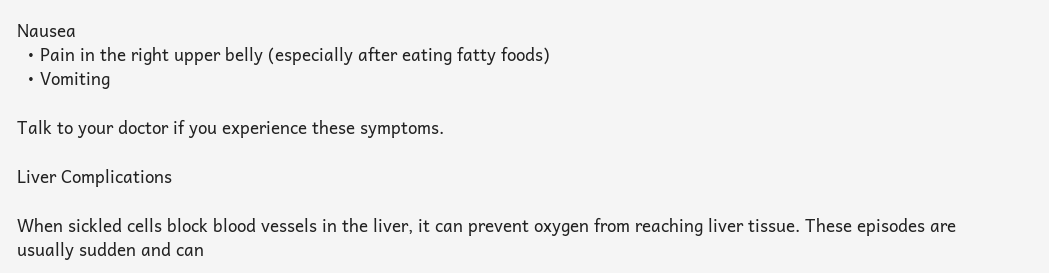Nausea
  • Pain in the right upper belly (especially after eating fatty foods)
  • Vomiting

Talk to your doctor if you experience these symptoms.

Liver Complications

When sickled cells block blood vessels in the liver, it can prevent oxygen from reaching liver tissue. These episodes are usually sudden and can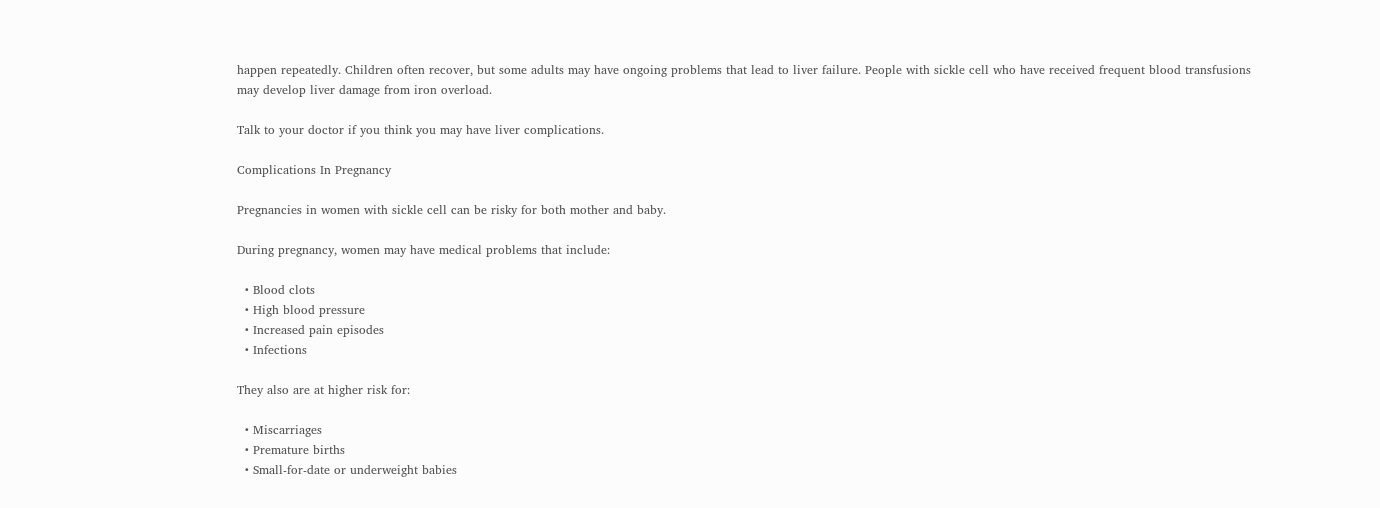happen repeatedly. Children often recover, but some adults may have ongoing problems that lead to liver failure. People with sickle cell who have received frequent blood transfusions may develop liver damage from iron overload.

Talk to your doctor if you think you may have liver complications.

Complications In Pregnancy

Pregnancies in women with sickle cell can be risky for both mother and baby.

During pregnancy, women may have medical problems that include:

  • Blood clots
  • High blood pressure
  • Increased pain episodes
  • Infections

They also are at higher risk for:

  • Miscarriages
  • Premature births
  • Small-for-date or underweight babies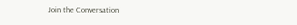Join the Conversation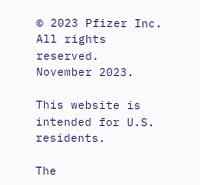© 2023 Pfizer Inc.
All rights reserved.
November 2023.

This website is intended for U.S. residents.

The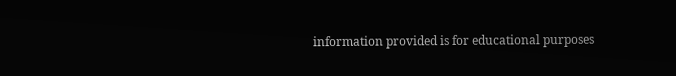information provided is for educational purposes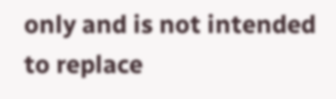only and is not intended to replace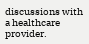discussions with a healthcare provider.